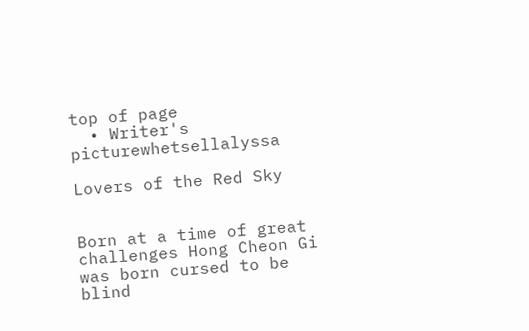top of page
  • Writer's picturewhetsellalyssa

Lovers of the Red Sky


Born at a time of great challenges Hong Cheon Gi was born cursed to be blind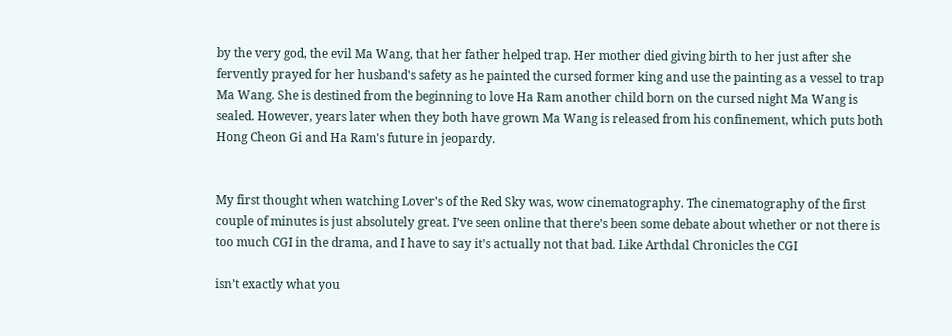by the very god, the evil Ma Wang, that her father helped trap. Her mother died giving birth to her just after she fervently prayed for her husband's safety as he painted the cursed former king and use the painting as a vessel to trap Ma Wang. She is destined from the beginning to love Ha Ram another child born on the cursed night Ma Wang is sealed. However, years later when they both have grown Ma Wang is released from his confinement, which puts both Hong Cheon Gi and Ha Ram's future in jeopardy.


My first thought when watching Lover’s of the Red Sky was, wow cinematography. The cinematography of the first couple of minutes is just absolutely great. I’ve seen online that there’s been some debate about whether or not there is too much CGI in the drama, and I have to say it’s actually not that bad. Like Arthdal Chronicles the CGI

isn’t exactly what you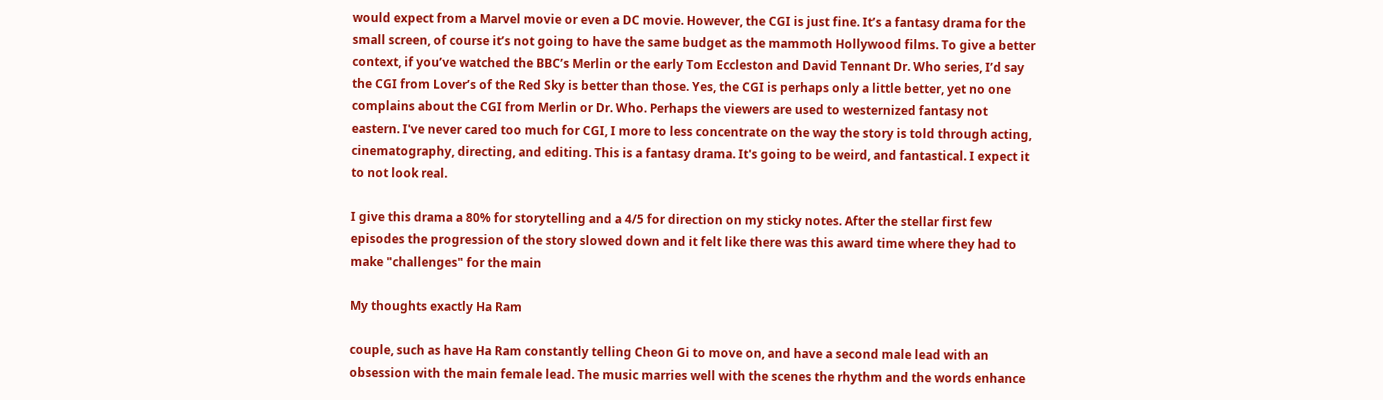would expect from a Marvel movie or even a DC movie. However, the CGI is just fine. It’s a fantasy drama for the small screen, of course it’s not going to have the same budget as the mammoth Hollywood films. To give a better context, if you’ve watched the BBC’s Merlin or the early Tom Eccleston and David Tennant Dr. Who series, I’d say the CGI from Lover’s of the Red Sky is better than those. Yes, the CGI is perhaps only a little better, yet no one complains about the CGI from Merlin or Dr. Who. Perhaps the viewers are used to westernized fantasy not eastern. I've never cared too much for CGI, I more to less concentrate on the way the story is told through acting, cinematography, directing, and editing. This is a fantasy drama. It's going to be weird, and fantastical. I expect it to not look real.

I give this drama a 80% for storytelling and a 4/5 for direction on my sticky notes. After the stellar first few episodes the progression of the story slowed down and it felt like there was this award time where they had to make "challenges" for the main

My thoughts exactly Ha Ram

couple, such as have Ha Ram constantly telling Cheon Gi to move on, and have a second male lead with an obsession with the main female lead. The music marries well with the scenes the rhythm and the words enhance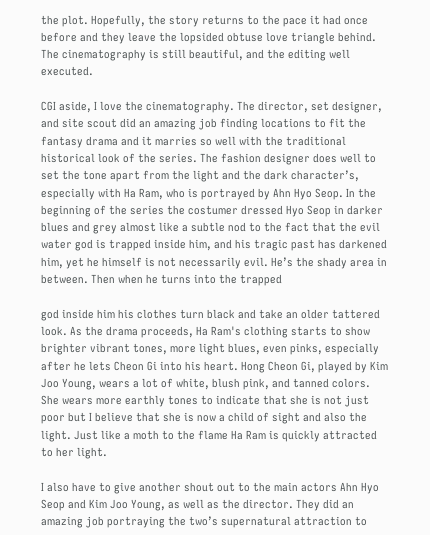the plot. Hopefully, the story returns to the pace it had once before and they leave the lopsided obtuse love triangle behind. The cinematography is still beautiful, and the editing well executed.

CGI aside, I love the cinematography. The director, set designer, and site scout did an amazing job finding locations to fit the fantasy drama and it marries so well with the traditional historical look of the series. The fashion designer does well to set the tone apart from the light and the dark character’s, especially with Ha Ram, who is portrayed by Ahn Hyo Seop. In the beginning of the series the costumer dressed Hyo Seop in darker blues and grey almost like a subtle nod to the fact that the evil water god is trapped inside him, and his tragic past has darkened him, yet he himself is not necessarily evil. He’s the shady area in between. Then when he turns into the trapped

god inside him his clothes turn black and take an older tattered look. As the drama proceeds, Ha Ram's clothing starts to show brighter vibrant tones, more light blues, even pinks, especially after he lets Cheon Gi into his heart. Hong Cheon Gi, played by Kim Joo Young, wears a lot of white, blush pink, and tanned colors. She wears more earthly tones to indicate that she is not just poor but I believe that she is now a child of sight and also the light. Just like a moth to the flame Ha Ram is quickly attracted to her light.

I also have to give another shout out to the main actors Ahn Hyo Seop and Kim Joo Young, as well as the director. They did an amazing job portraying the two’s supernatural attraction to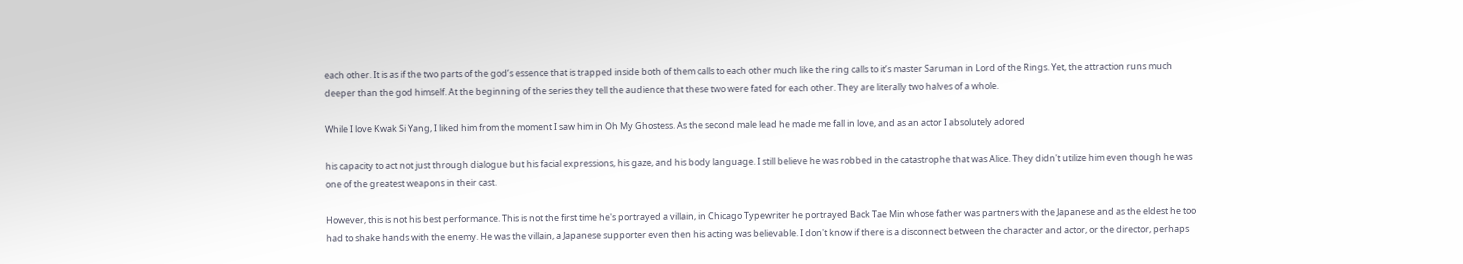each other. It is as if the two parts of the god’s essence that is trapped inside both of them calls to each other much like the ring calls to it’s master Saruman in Lord of the Rings. Yet, the attraction runs much deeper than the god himself. At the beginning of the series they tell the audience that these two were fated for each other. They are literally two halves of a whole.

While I love Kwak Si Yang, I liked him from the moment I saw him in Oh My Ghostess. As the second male lead he made me fall in love, and as an actor I absolutely adored

his capacity to act not just through dialogue but his facial expressions, his gaze, and his body language. I still believe he was robbed in the catastrophe that was Alice. They didn't utilize him even though he was one of the greatest weapons in their cast.

However, this is not his best performance. This is not the first time he's portrayed a villain, in Chicago Typewriter he portrayed Back Tae Min whose father was partners with the Japanese and as the eldest he too had to shake hands with the enemy. He was the villain, a Japanese supporter even then his acting was believable. I don't know if there is a disconnect between the character and actor, or the director, perhaps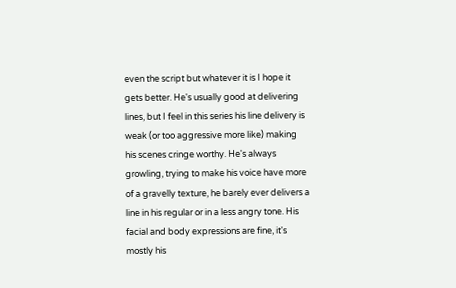even the script but whatever it is I hope it gets better. He's usually good at delivering lines, but I feel in this series his line delivery is weak (or too aggressive more like) making his scenes cringe worthy. He's always growling, trying to make his voice have more of a gravelly texture, he barely ever delivers a line in his regular or in a less angry tone. His facial and body expressions are fine, it's mostly his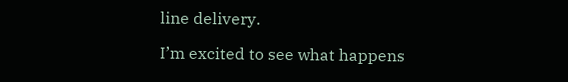line delivery.

I’m excited to see what happens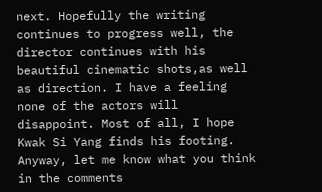next. Hopefully the writing continues to progress well, the director continues with his beautiful cinematic shots,as well as direction. I have a feeling none of the actors will disappoint. Most of all, I hope Kwak Si Yang finds his footing. Anyway, let me know what you think in the comments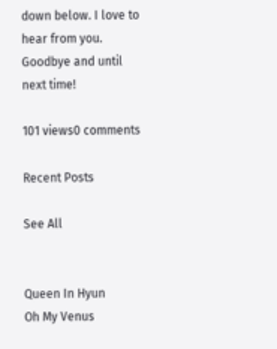down below. I love to hear from you. Goodbye and until next time!

101 views0 comments

Recent Posts

See All


Queen In Hyun
Oh My Venus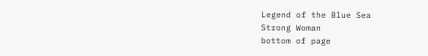Legend of the Blue Sea
Strong Woman
bottom of page